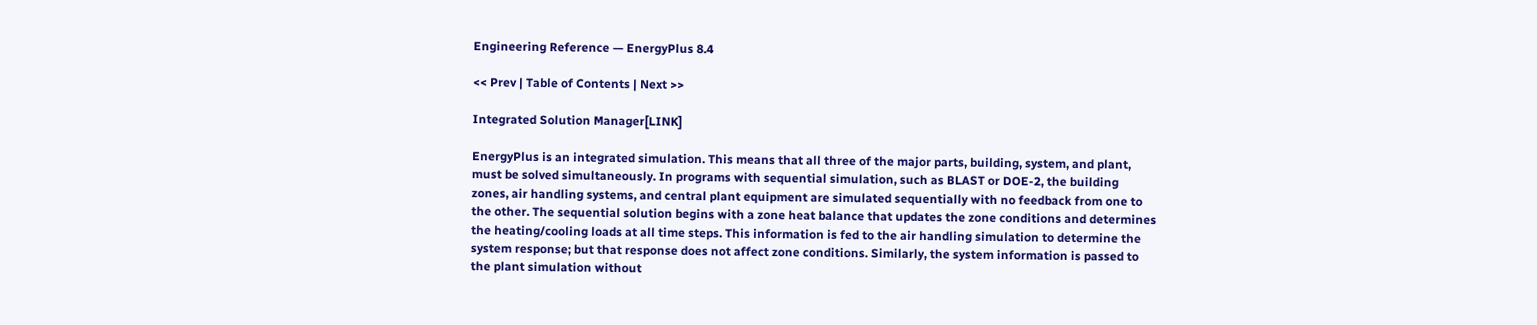Engineering Reference — EnergyPlus 8.4

<< Prev | Table of Contents | Next >>

Integrated Solution Manager[LINK]

EnergyPlus is an integrated simulation. This means that all three of the major parts, building, system, and plant, must be solved simultaneously. In programs with sequential simulation, such as BLAST or DOE-2, the building zones, air handling systems, and central plant equipment are simulated sequentially with no feedback from one to the other. The sequential solution begins with a zone heat balance that updates the zone conditions and determines the heating/cooling loads at all time steps. This information is fed to the air handling simulation to determine the system response; but that response does not affect zone conditions. Similarly, the system information is passed to the plant simulation without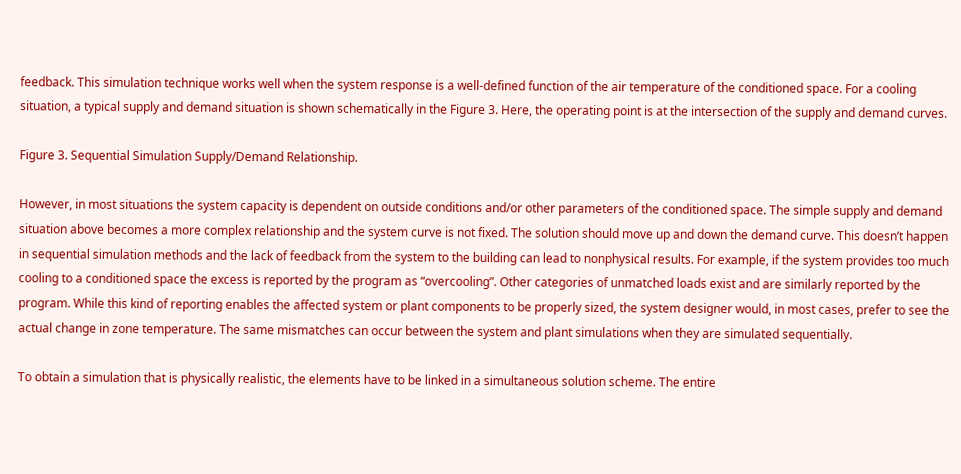feedback. This simulation technique works well when the system response is a well-defined function of the air temperature of the conditioned space. For a cooling situation, a typical supply and demand situation is shown schematically in the Figure 3. Here, the operating point is at the intersection of the supply and demand curves.

Figure 3. Sequential Simulation Supply/Demand Relationship.

However, in most situations the system capacity is dependent on outside conditions and/or other parameters of the conditioned space. The simple supply and demand situation above becomes a more complex relationship and the system curve is not fixed. The solution should move up and down the demand curve. This doesn’t happen in sequential simulation methods and the lack of feedback from the system to the building can lead to nonphysical results. For example, if the system provides too much cooling to a conditioned space the excess is reported by the program as “overcooling”. Other categories of unmatched loads exist and are similarly reported by the program. While this kind of reporting enables the affected system or plant components to be properly sized, the system designer would, in most cases, prefer to see the actual change in zone temperature. The same mismatches can occur between the system and plant simulations when they are simulated sequentially.

To obtain a simulation that is physically realistic, the elements have to be linked in a simultaneous solution scheme. The entire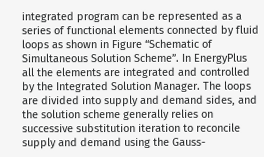integrated program can be represented as a series of functional elements connected by fluid loops as shown in Figure “Schematic of Simultaneous Solution Scheme”. In EnergyPlus all the elements are integrated and controlled by the Integrated Solution Manager. The loops are divided into supply and demand sides, and the solution scheme generally relies on successive substitution iteration to reconcile supply and demand using the Gauss-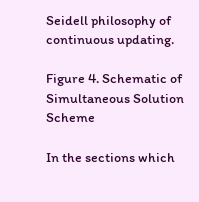Seidell philosophy of continuous updating.

Figure 4. Schematic of Simultaneous Solution Scheme

In the sections which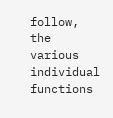follow, the various individual functions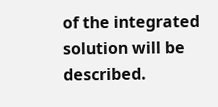of the integrated solution will be described.